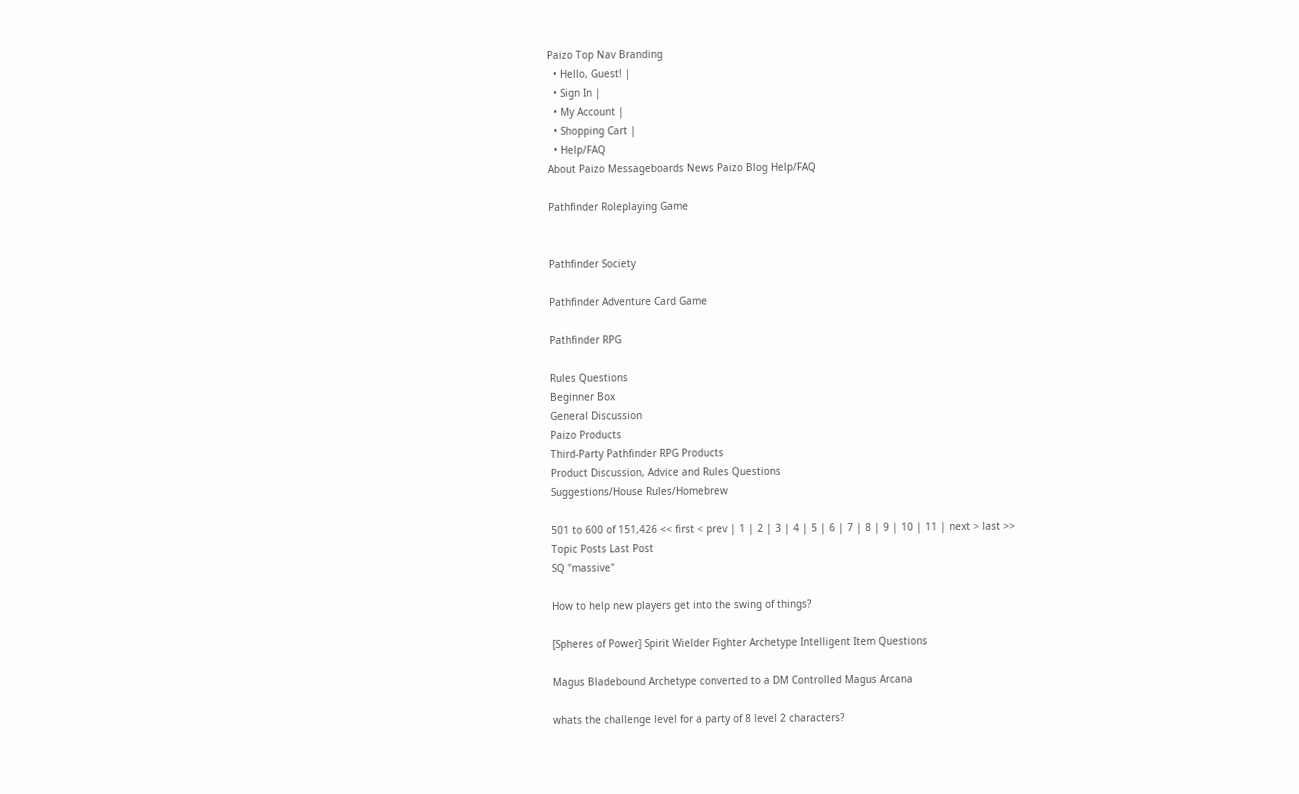Paizo Top Nav Branding
  • Hello, Guest! |
  • Sign In |
  • My Account |
  • Shopping Cart |
  • Help/FAQ
About Paizo Messageboards News Paizo Blog Help/FAQ

Pathfinder Roleplaying Game


Pathfinder Society

Pathfinder Adventure Card Game

Pathfinder RPG

Rules Questions
Beginner Box
General Discussion
Paizo Products
Third-Party Pathfinder RPG Products
Product Discussion, Advice and Rules Questions
Suggestions/House Rules/Homebrew

501 to 600 of 151,426 << first < prev | 1 | 2 | 3 | 4 | 5 | 6 | 7 | 8 | 9 | 10 | 11 | next > last >>
Topic Posts Last Post
SQ "massive"

How to help new players get into the swing of things?

[Spheres of Power] Spirit Wielder Fighter Archetype Intelligent Item Questions

Magus Bladebound Archetype converted to a DM Controlled Magus Arcana

whats the challenge level for a party of 8 level 2 characters?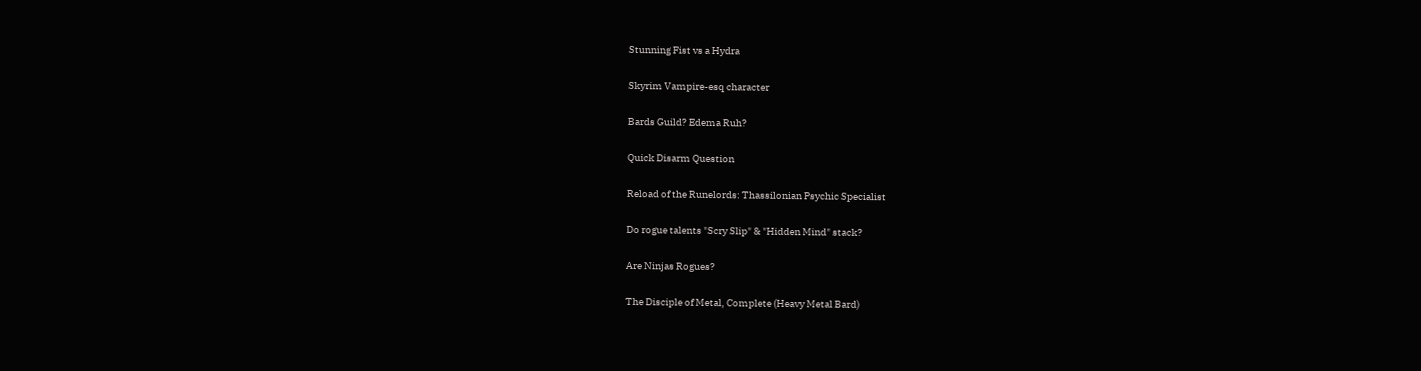Stunning Fist vs a Hydra

Skyrim Vampire-esq character

Bards Guild? Edema Ruh?

Quick Disarm Question

Reload of the Runelords: Thassilonian Psychic Specialist

Do rogue talents "Scry Slip" & "Hidden Mind" stack?

Are Ninjas Rogues?

The Disciple of Metal, Complete (Heavy Metal Bard)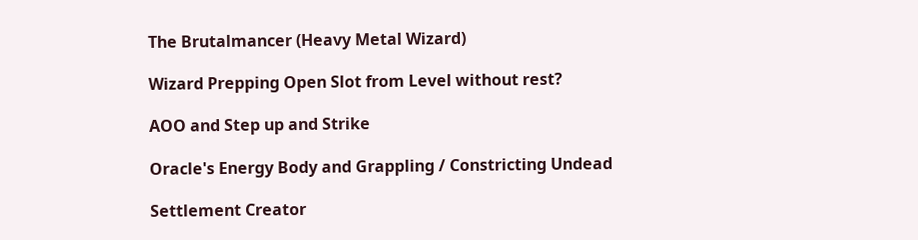The Brutalmancer (Heavy Metal Wizard)

Wizard Prepping Open Slot from Level without rest?

AOO and Step up and Strike

Oracle's Energy Body and Grappling / Constricting Undead

Settlement Creator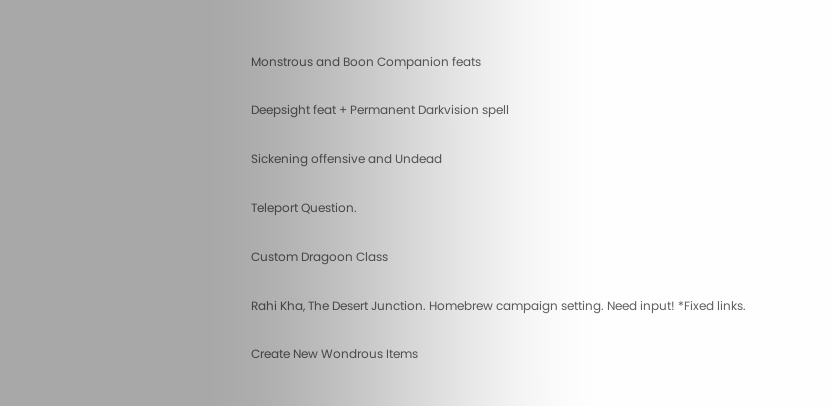Monstrous and Boon Companion feats

Deepsight feat + Permanent Darkvision spell

Sickening offensive and Undead

Teleport Question.

Custom Dragoon Class

Rahi Kha, The Desert Junction. Homebrew campaign setting. Need input! *Fixed links.

Create New Wondrous Items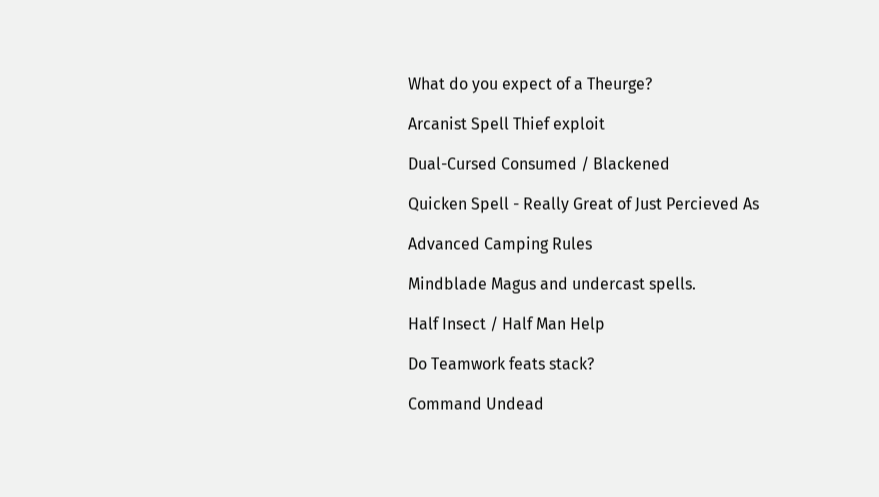What do you expect of a Theurge?

Arcanist Spell Thief exploit

Dual-Cursed Consumed / Blackened

Quicken Spell - Really Great of Just Percieved As

Advanced Camping Rules

Mindblade Magus and undercast spells.

Half Insect / Half Man Help

Do Teamwork feats stack?

Command Undead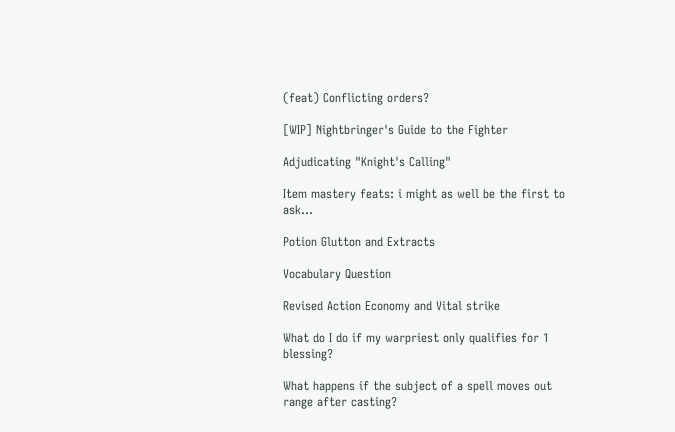(feat) Conflicting orders?

[WIP] Nightbringer's Guide to the Fighter

Adjudicating "Knight's Calling"

Item mastery feats: i might as well be the first to ask...

Potion Glutton and Extracts

Vocabulary Question

Revised Action Economy and Vital strike

What do I do if my warpriest only qualifies for 1 blessing?

What happens if the subject of a spell moves out range after casting?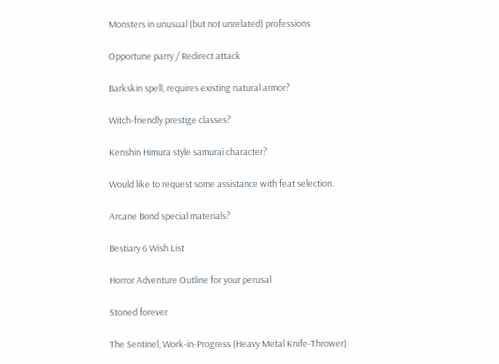Monsters in unusual (but not unrelated) professions

Opportune parry / Redirect attack

Barkskin spell, requires existing natural armor?

Witch-friendly prestige classes?

Kenshin Himura style samurai character?

Would like to request some assistance with feat selection.

Arcane Bond special materials?

Bestiary 6 Wish List

Horror Adventure Outline for your perusal

Stoned forever

The Sentinel, Work-in-Progress (Heavy Metal Knife-Thrower)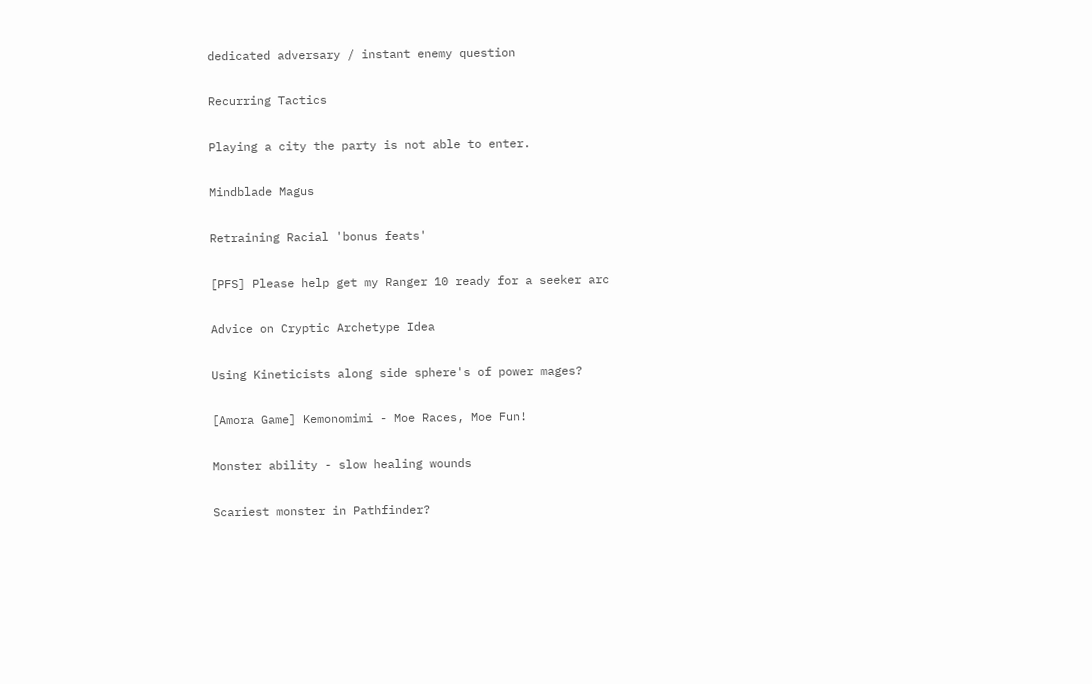dedicated adversary / instant enemy question

Recurring Tactics

Playing a city the party is not able to enter.

Mindblade Magus

Retraining Racial 'bonus feats'

[PFS] Please help get my Ranger 10 ready for a seeker arc

Advice on Cryptic Archetype Idea

Using Kineticists along side sphere's of power mages?

[Amora Game] Kemonomimi - Moe Races, Moe Fun!

Monster ability - slow healing wounds

Scariest monster in Pathfinder?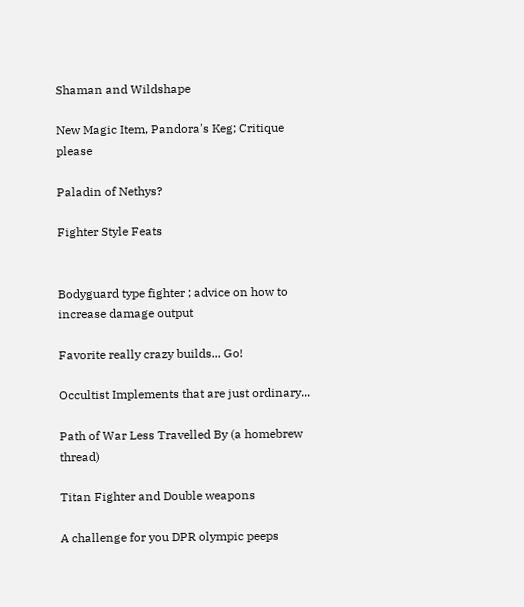Shaman and Wildshape

New Magic Item, Pandora's Keg; Critique please

Paladin of Nethys?

Fighter Style Feats


Bodyguard type fighter ; advice on how to increase damage output

Favorite really crazy builds... Go!

Occultist Implements that are just ordinary...

Path of War Less Travelled By (a homebrew thread)

Titan Fighter and Double weapons

A challenge for you DPR olympic peeps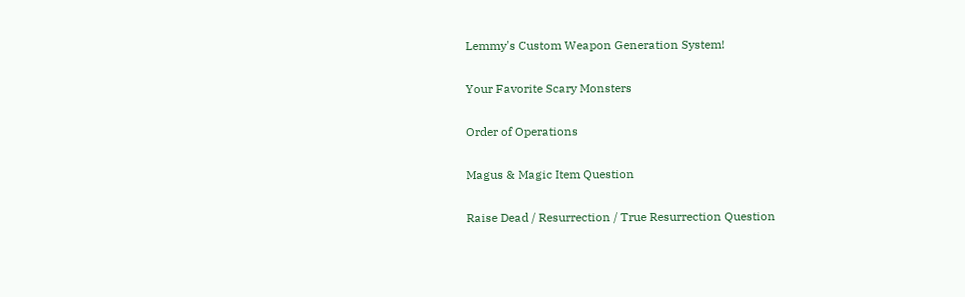Lemmy's Custom Weapon Generation System!

Your Favorite Scary Monsters

Order of Operations

Magus & Magic Item Question

Raise Dead / Resurrection / True Resurrection Question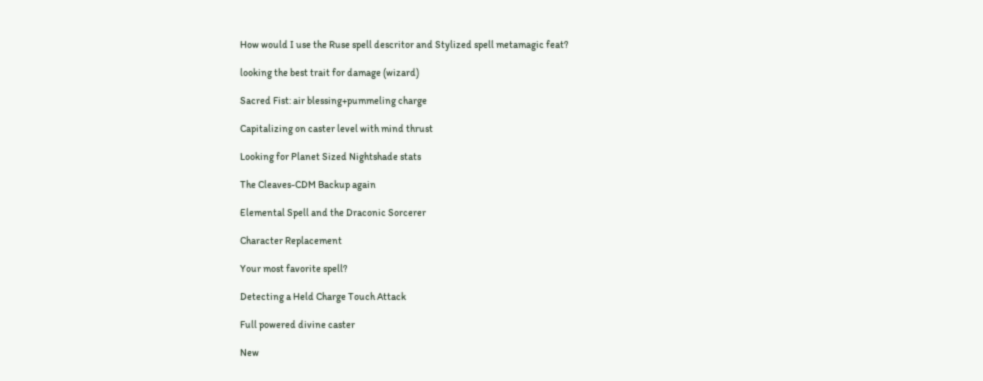How would I use the Ruse spell descritor and Stylized spell metamagic feat?

looking the best trait for damage (wizard)

Sacred Fist: air blessing+pummeling charge

Capitalizing on caster level with mind thrust

Looking for Planet Sized Nightshade stats

The Cleaves-CDM Backup again

Elemental Spell and the Draconic Sorcerer

Character Replacement

Your most favorite spell?

Detecting a Held Charge Touch Attack

Full powered divine caster

New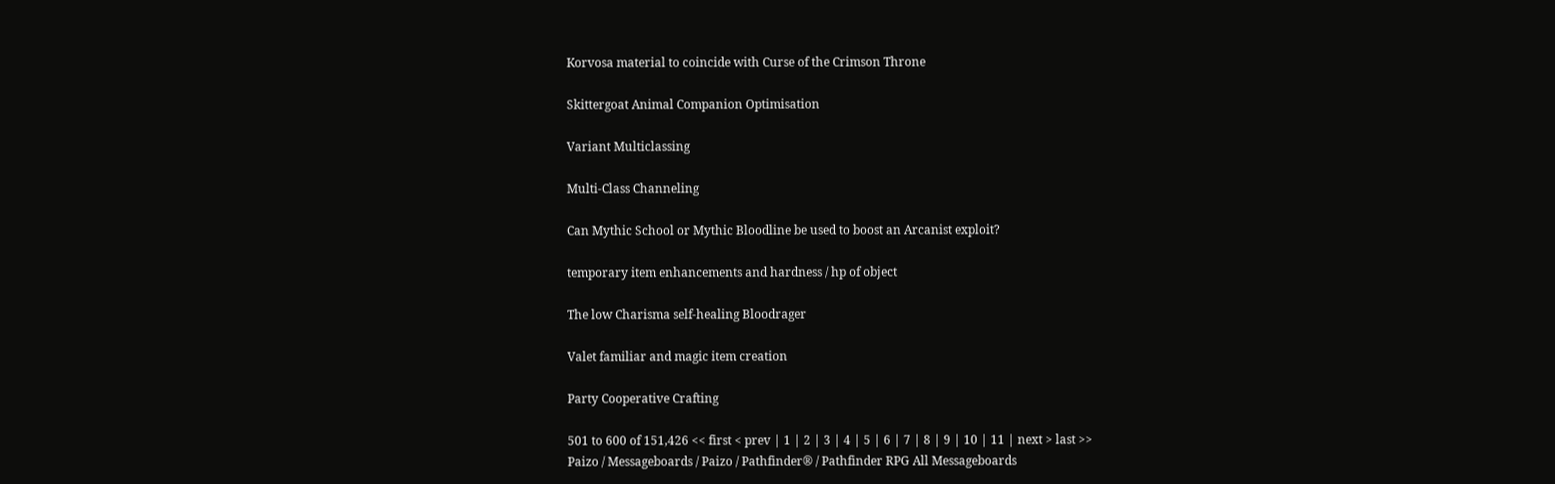Korvosa material to coincide with Curse of the Crimson Throne

Skittergoat Animal Companion Optimisation

Variant Multiclassing

Multi-Class Channeling

Can Mythic School or Mythic Bloodline be used to boost an Arcanist exploit?

temporary item enhancements and hardness / hp of object

The low Charisma self-healing Bloodrager

Valet familiar and magic item creation

Party Cooperative Crafting

501 to 600 of 151,426 << first < prev | 1 | 2 | 3 | 4 | 5 | 6 | 7 | 8 | 9 | 10 | 11 | next > last >>
Paizo / Messageboards / Paizo / Pathfinder® / Pathfinder RPG All Messageboards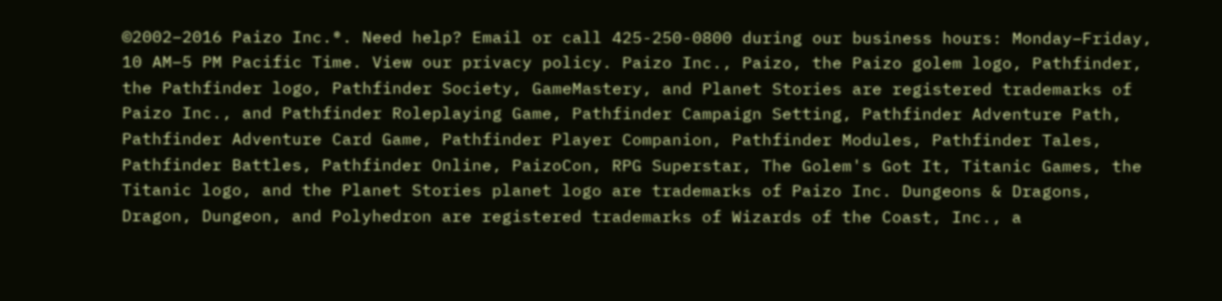©2002–2016 Paizo Inc.®. Need help? Email or call 425-250-0800 during our business hours: Monday–Friday, 10 AM–5 PM Pacific Time. View our privacy policy. Paizo Inc., Paizo, the Paizo golem logo, Pathfinder, the Pathfinder logo, Pathfinder Society, GameMastery, and Planet Stories are registered trademarks of Paizo Inc., and Pathfinder Roleplaying Game, Pathfinder Campaign Setting, Pathfinder Adventure Path, Pathfinder Adventure Card Game, Pathfinder Player Companion, Pathfinder Modules, Pathfinder Tales, Pathfinder Battles, Pathfinder Online, PaizoCon, RPG Superstar, The Golem's Got It, Titanic Games, the Titanic logo, and the Planet Stories planet logo are trademarks of Paizo Inc. Dungeons & Dragons, Dragon, Dungeon, and Polyhedron are registered trademarks of Wizards of the Coast, Inc., a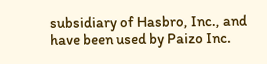subsidiary of Hasbro, Inc., and have been used by Paizo Inc.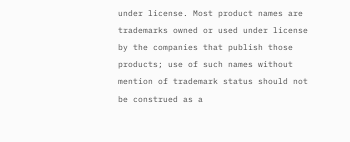under license. Most product names are trademarks owned or used under license by the companies that publish those products; use of such names without mention of trademark status should not be construed as a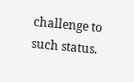challenge to such status.